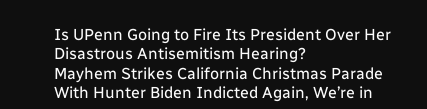Is UPenn Going to Fire Its President Over Her Disastrous Antisemitism Hearing?
Mayhem Strikes California Christmas Parade
With Hunter Biden Indicted Again, We’re in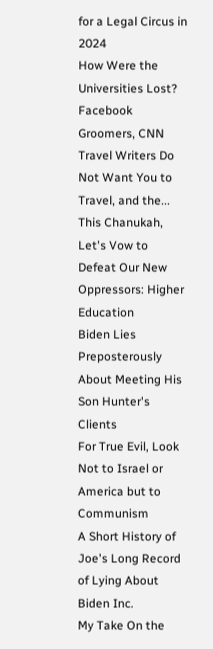for a Legal Circus in 2024
How Were the Universities Lost?
Facebook Groomers, CNN Travel Writers Do Not Want You to Travel, and the...
This Chanukah, Let's Vow to Defeat Our New Oppressors: Higher Education
Biden Lies Preposterously About Meeting His Son Hunter's Clients
For True Evil, Look Not to Israel or America but to Communism
A Short History of Joe's Long Record of Lying About Biden Inc.
My Take On the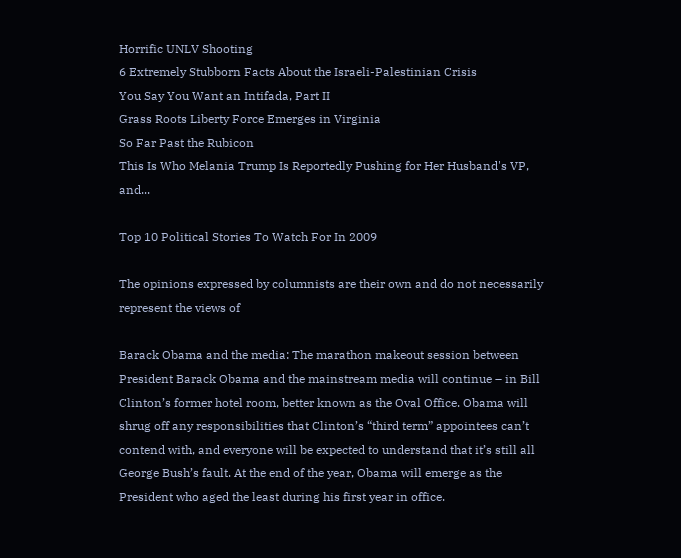Horrific UNLV Shooting
6 Extremely Stubborn Facts About the Israeli-Palestinian Crisis
You Say You Want an Intifada, Part II
Grass Roots Liberty Force Emerges in Virginia
So Far Past the Rubicon
This Is Who Melania Trump Is Reportedly Pushing for Her Husband's VP, and...

Top 10 Political Stories To Watch For In 2009

The opinions expressed by columnists are their own and do not necessarily represent the views of

Barack Obama and the media: The marathon makeout session between President Barack Obama and the mainstream media will continue – in Bill Clinton’s former hotel room, better known as the Oval Office. Obama will shrug off any responsibilities that Clinton’s “third term” appointees can’t contend with, and everyone will be expected to understand that it’s still all George Bush’s fault. At the end of the year, Obama will emerge as the President who aged the least during his first year in office.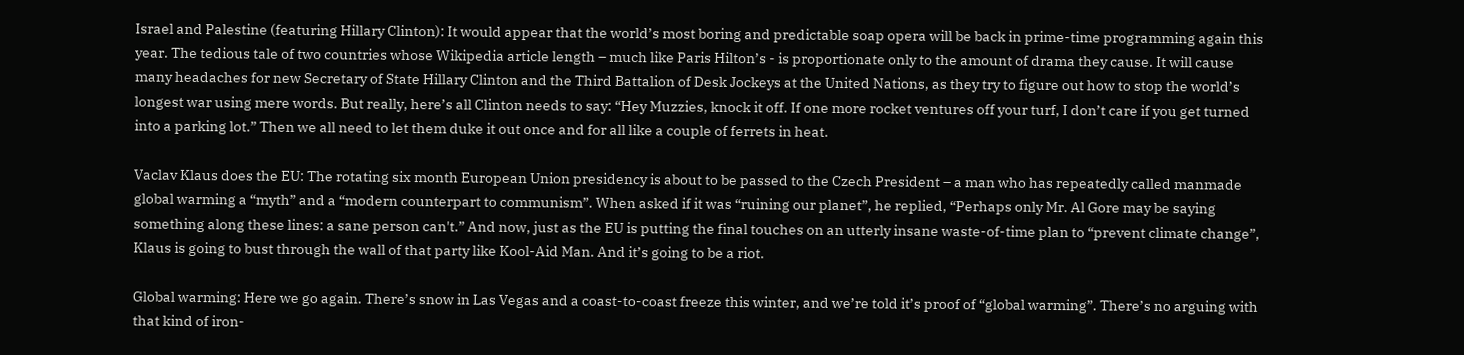Israel and Palestine (featuring Hillary Clinton): It would appear that the world’s most boring and predictable soap opera will be back in prime-time programming again this year. The tedious tale of two countries whose Wikipedia article length – much like Paris Hilton’s - is proportionate only to the amount of drama they cause. It will cause many headaches for new Secretary of State Hillary Clinton and the Third Battalion of Desk Jockeys at the United Nations, as they try to figure out how to stop the world’s longest war using mere words. But really, here’s all Clinton needs to say: “Hey Muzzies, knock it off. If one more rocket ventures off your turf, I don’t care if you get turned into a parking lot.” Then we all need to let them duke it out once and for all like a couple of ferrets in heat.

Vaclav Klaus does the EU: The rotating six month European Union presidency is about to be passed to the Czech President – a man who has repeatedly called manmade global warming a “myth” and a “modern counterpart to communism”. When asked if it was “ruining our planet”, he replied, “Perhaps only Mr. Al Gore may be saying something along these lines: a sane person can't.” And now, just as the EU is putting the final touches on an utterly insane waste-of-time plan to “prevent climate change”, Klaus is going to bust through the wall of that party like Kool-Aid Man. And it’s going to be a riot.

Global warming: Here we go again. There’s snow in Las Vegas and a coast-to-coast freeze this winter, and we’re told it’s proof of “global warming”. There’s no arguing with that kind of iron-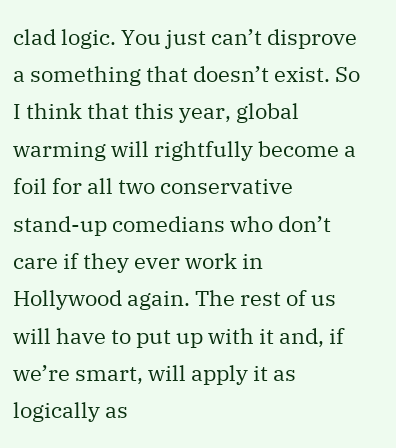clad logic. You just can’t disprove a something that doesn’t exist. So I think that this year, global warming will rightfully become a foil for all two conservative stand-up comedians who don’t care if they ever work in Hollywood again. The rest of us will have to put up with it and, if we’re smart, will apply it as logically as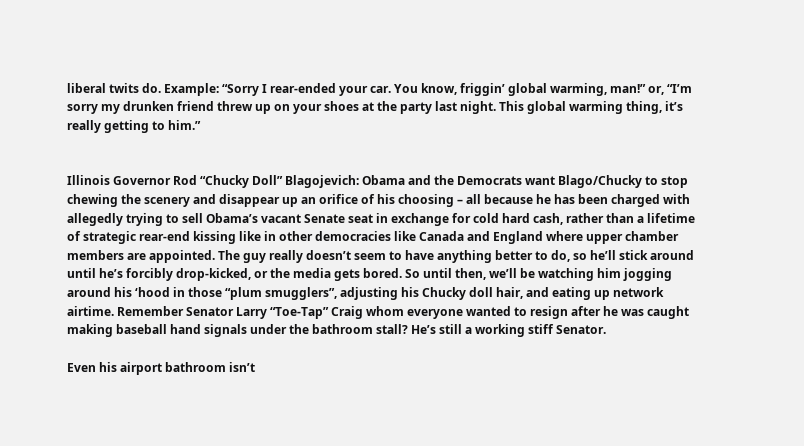liberal twits do. Example: “Sorry I rear-ended your car. You know, friggin’ global warming, man!” or, “I’m sorry my drunken friend threw up on your shoes at the party last night. This global warming thing, it’s really getting to him.”


Illinois Governor Rod “Chucky Doll” Blagojevich: Obama and the Democrats want Blago/Chucky to stop chewing the scenery and disappear up an orifice of his choosing – all because he has been charged with allegedly trying to sell Obama’s vacant Senate seat in exchange for cold hard cash, rather than a lifetime of strategic rear-end kissing like in other democracies like Canada and England where upper chamber members are appointed. The guy really doesn’t seem to have anything better to do, so he’ll stick around until he’s forcibly drop-kicked, or the media gets bored. So until then, we’ll be watching him jogging around his ‘hood in those “plum smugglers”, adjusting his Chucky doll hair, and eating up network airtime. Remember Senator Larry “Toe-Tap” Craig whom everyone wanted to resign after he was caught making baseball hand signals under the bathroom stall? He’s still a working stiff Senator.

Even his airport bathroom isn’t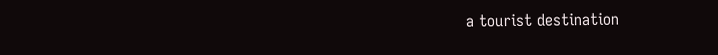a tourist destination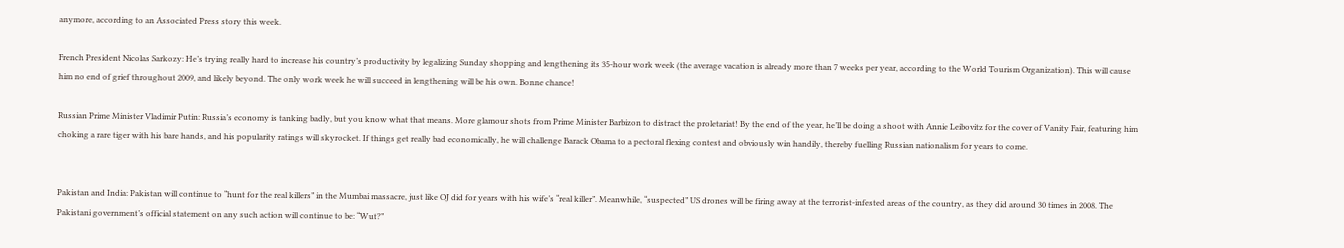anymore, according to an Associated Press story this week.

French President Nicolas Sarkozy: He’s trying really hard to increase his country’s productivity by legalizing Sunday shopping and lengthening its 35-hour work week (the average vacation is already more than 7 weeks per year, according to the World Tourism Organization). This will cause him no end of grief throughout 2009, and likely beyond. The only work week he will succeed in lengthening will be his own. Bonne chance!

Russian Prime Minister Vladimir Putin: Russia’s economy is tanking badly, but you know what that means. More glamour shots from Prime Minister Barbizon to distract the proletariat! By the end of the year, he’ll be doing a shoot with Annie Leibovitz for the cover of Vanity Fair, featuring him choking a rare tiger with his bare hands, and his popularity ratings will skyrocket. If things get really bad economically, he will challenge Barack Obama to a pectoral flexing contest and obviously win handily, thereby fuelling Russian nationalism for years to come.


Pakistan and India: Pakistan will continue to “hunt for the real killers” in the Mumbai massacre, just like OJ did for years with his wife’s “real killer”. Meanwhile, “suspected” US drones will be firing away at the terrorist-infested areas of the country, as they did around 30 times in 2008. The Pakistani government’s official statement on any such action will continue to be: “Wut?”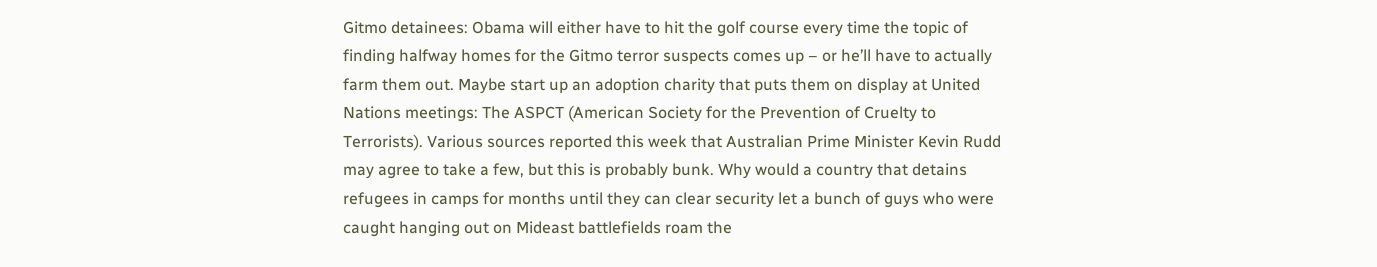Gitmo detainees: Obama will either have to hit the golf course every time the topic of finding halfway homes for the Gitmo terror suspects comes up – or he’ll have to actually farm them out. Maybe start up an adoption charity that puts them on display at United Nations meetings: The ASPCT (American Society for the Prevention of Cruelty to Terrorists). Various sources reported this week that Australian Prime Minister Kevin Rudd may agree to take a few, but this is probably bunk. Why would a country that detains refugees in camps for months until they can clear security let a bunch of guys who were caught hanging out on Mideast battlefields roam the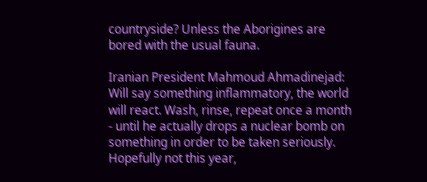countryside? Unless the Aborigines are bored with the usual fauna.

Iranian President Mahmoud Ahmadinejad: Will say something inflammatory, the world will react. Wash, rinse, repeat once a month - until he actually drops a nuclear bomb on something in order to be taken seriously. Hopefully not this year,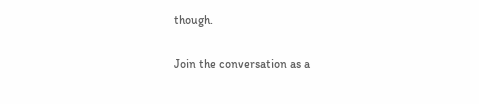though.

Join the conversation as a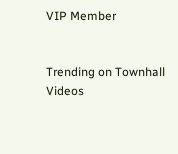VIP Member


Trending on Townhall Videos